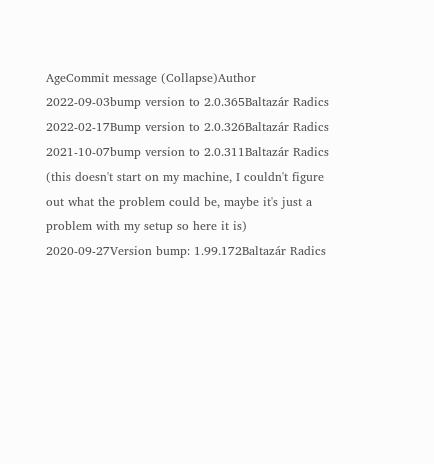AgeCommit message (Collapse)Author
2022-09-03bump version to 2.0.365Baltazár Radics
2022-02-17Bump version to 2.0.326Baltazár Radics
2021-10-07bump version to 2.0.311Baltazár Radics
(this doesn't start on my machine, I couldn't figure out what the problem could be, maybe it's just a problem with my setup so here it is)
2020-09-27Version bump: 1.99.172Baltazár Radics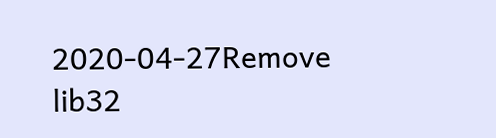2020-04-27Remove lib32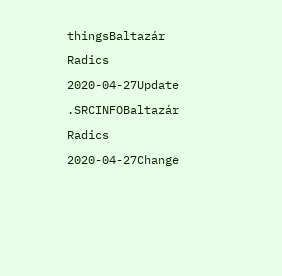thingsBaltazár Radics
2020-04-27Update .SRCINFOBaltazár Radics
2020-04-27Change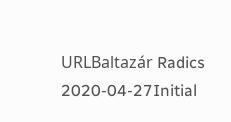URLBaltazár Radics
2020-04-27Initial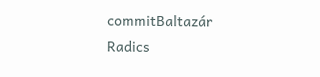commitBaltazár Radics